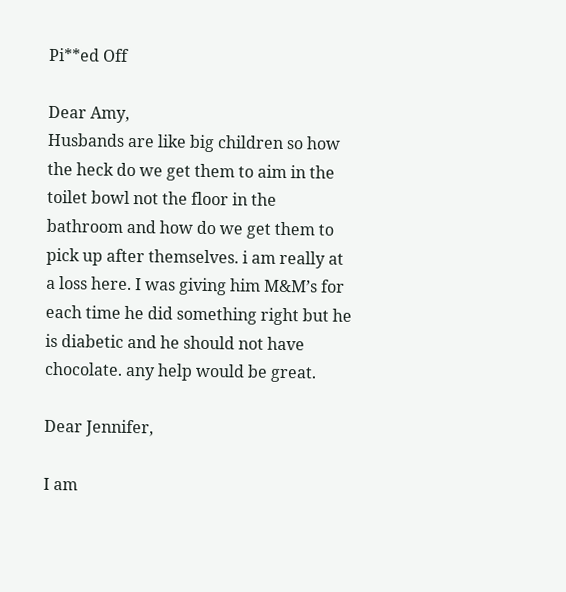Pi**ed Off

Dear Amy,
Husbands are like big children so how the heck do we get them to aim in the toilet bowl not the floor in the bathroom and how do we get them to pick up after themselves. i am really at a loss here. I was giving him M&M’s for each time he did something right but he is diabetic and he should not have chocolate. any help would be great.

Dear Jennifer,

I am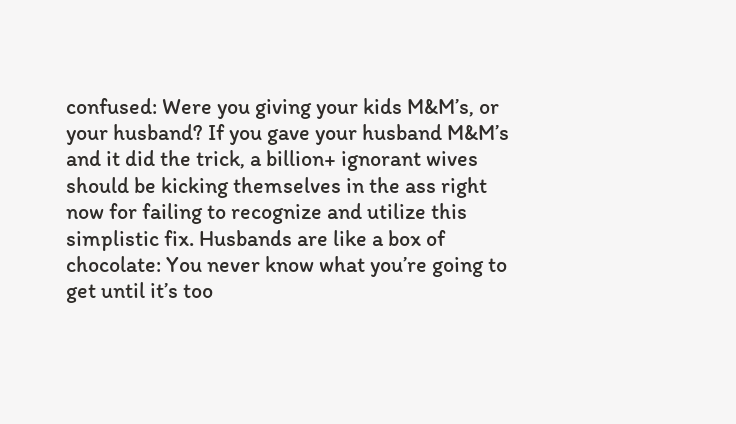confused: Were you giving your kids M&M’s, or your husband? If you gave your husband M&M’s and it did the trick, a billion+ ignorant wives should be kicking themselves in the ass right now for failing to recognize and utilize this simplistic fix. Husbands are like a box of chocolate: You never know what you’re going to get until it’s too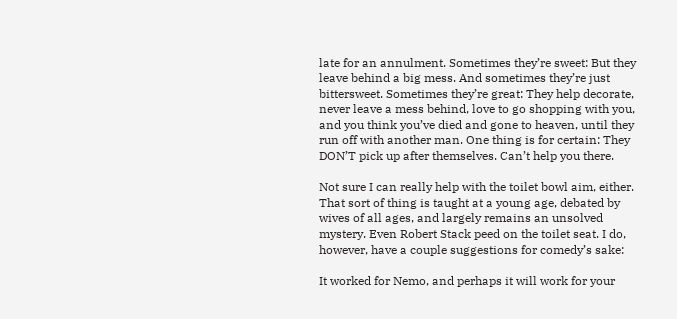late for an annulment. Sometimes they’re sweet: But they leave behind a big mess. And sometimes they’re just bittersweet. Sometimes they’re great: They help decorate, never leave a mess behind, love to go shopping with you, and you think you’ve died and gone to heaven, until they run off with another man. One thing is for certain: They DON’T pick up after themselves. Can’t help you there.

Not sure I can really help with the toilet bowl aim, either. That sort of thing is taught at a young age, debated by wives of all ages, and largely remains an unsolved mystery. Even Robert Stack peed on the toilet seat. I do, however, have a couple suggestions for comedy’s sake:

It worked for Nemo, and perhaps it will work for your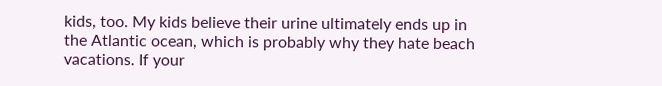kids, too. My kids believe their urine ultimately ends up in the Atlantic ocean, which is probably why they hate beach vacations. If your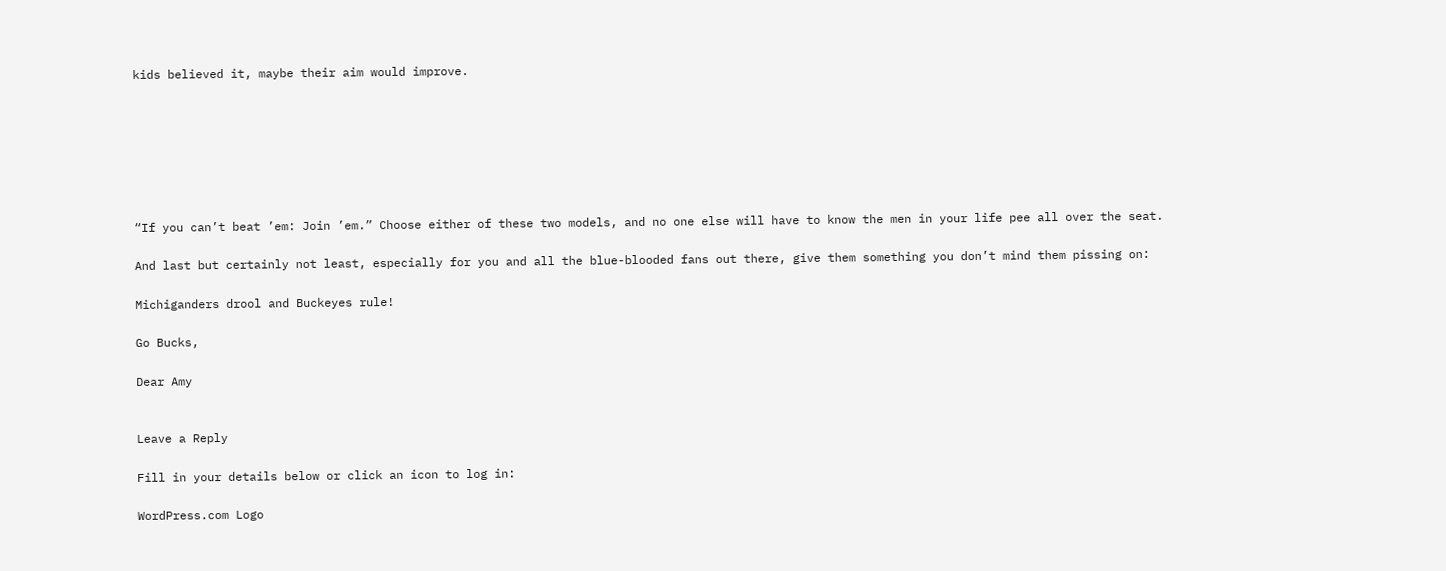kids believed it, maybe their aim would improve.







“If you can’t beat ’em: Join ’em.” Choose either of these two models, and no one else will have to know the men in your life pee all over the seat.

And last but certainly not least, especially for you and all the blue-blooded fans out there, give them something you don’t mind them pissing on:

Michiganders drool and Buckeyes rule!

Go Bucks,

Dear Amy


Leave a Reply

Fill in your details below or click an icon to log in:

WordPress.com Logo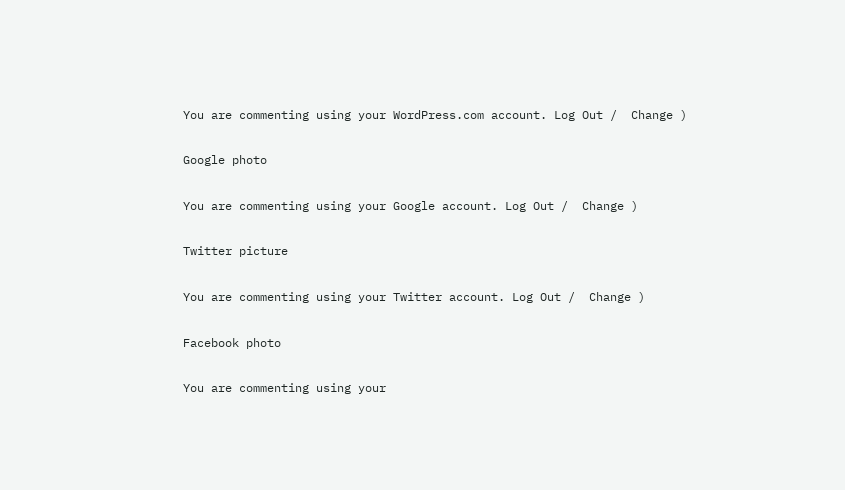You are commenting using your WordPress.com account. Log Out /  Change )

Google photo

You are commenting using your Google account. Log Out /  Change )

Twitter picture

You are commenting using your Twitter account. Log Out /  Change )

Facebook photo

You are commenting using your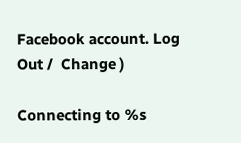Facebook account. Log Out /  Change )

Connecting to %s